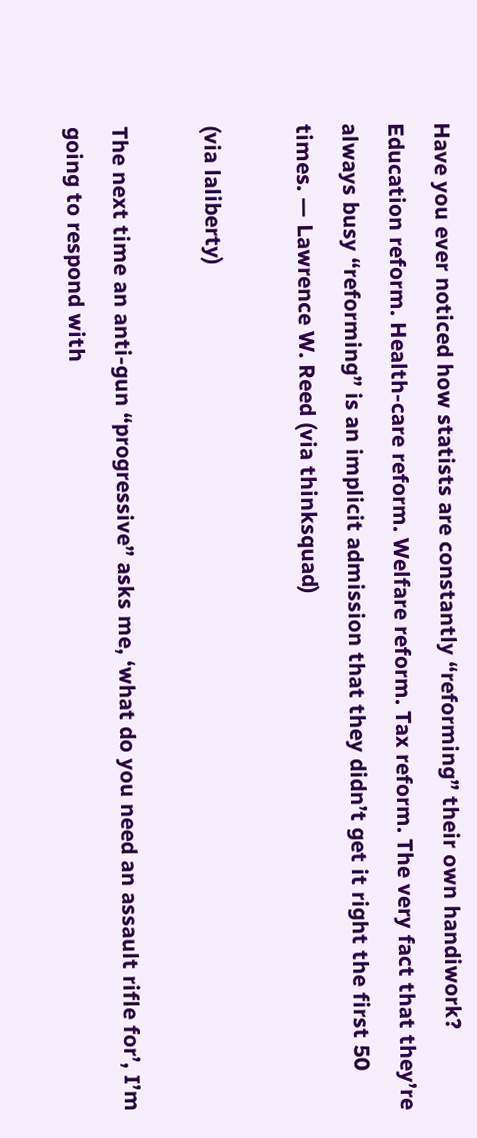Have you ever noticed how statists are constantly “reforming” their own handiwork? Education reform. Health-care reform. Welfare reform. Tax reform. The very fact that they’re always busy “reforming” is an implicit admission that they didn’t get it right the first 50 times. — Lawrence W. Reed (via thinksquad)

(via laliberty)

The next time an anti-gun “progressive” asks me, ‘what do you need an assault rifle for’, I’m going to respond with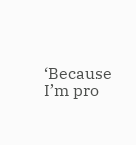‘Because I’m pro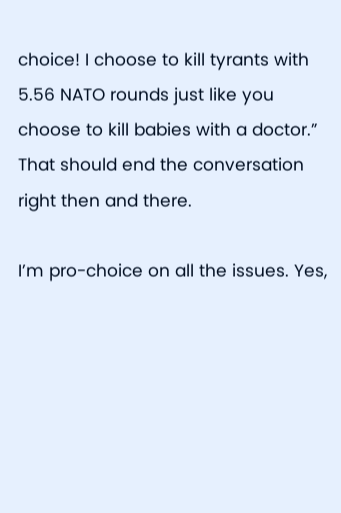choice! I choose to kill tyrants with 5.56 NATO rounds just like you choose to kill babies with a doctor.” That should end the conversation right then and there.

I’m pro-choice on all the issues. Yes,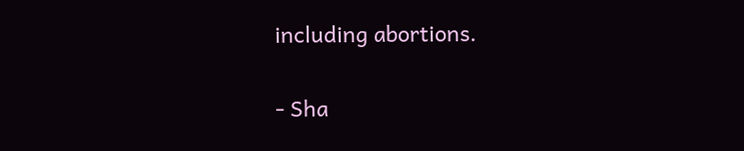including abortions.

- Sha